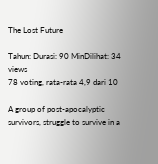The Lost Future

Tahun: Durasi: 90 MinDilihat: 34 views
78 voting, rata-rata 4,9 dari 10

A group of post-apocalyptic survivors, struggle to survive in a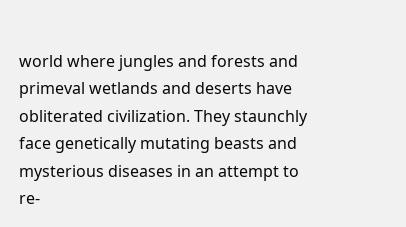world where jungles and forests and primeval wetlands and deserts have obliterated civilization. They staunchly face genetically mutating beasts and mysterious diseases in an attempt to re-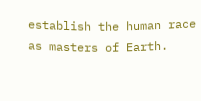establish the human race as masters of Earth.